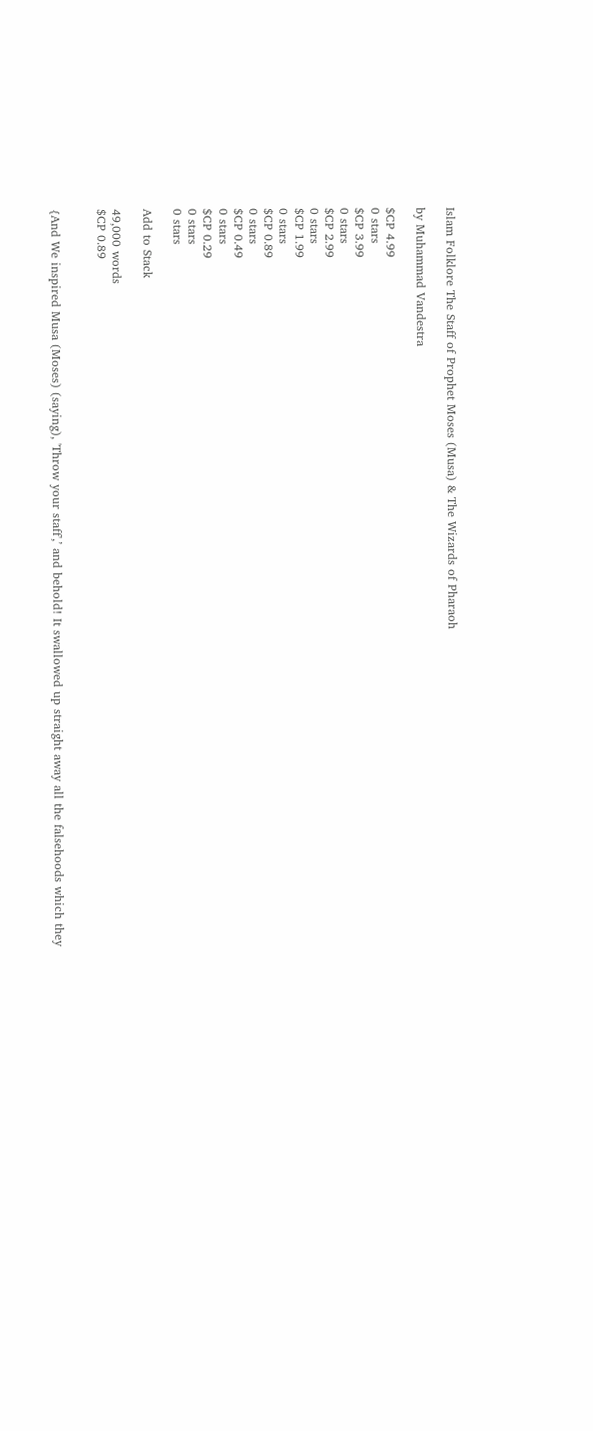Islam Folklore The Staff of Prophet Moses (Musa) & The Wizards of Pharaoh

by Muhammad Vandestra

$CP 4.99
0 stars
$CP 3.99
0 stars
$CP 2.99
0 stars
$CP 1.99
0 stars
$CP 0.89
0 stars
$CP 0.49
0 stars
$CP 0.29
0 stars
0 stars

Add to Stack

49,000 words
$CP 0.89


{And We inspired Musa (Moses) (saying), 'Throw your staff',’ and behold! It swallowed up straight away all the falsehoods which they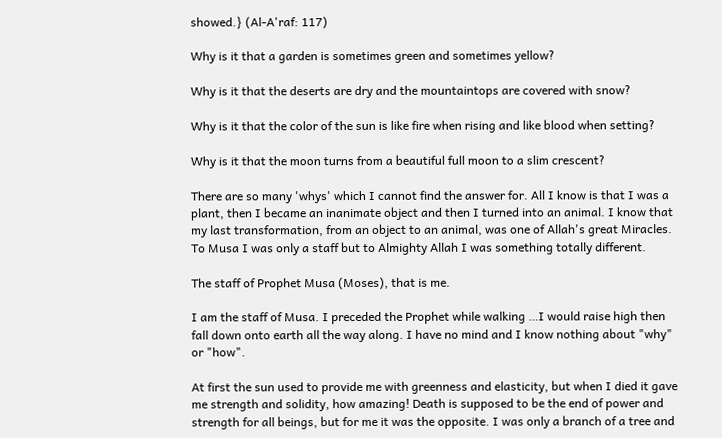showed.} (Al-A'raf: 117)

Why is it that a garden is sometimes green and sometimes yellow?

Why is it that the deserts are dry and the mountaintops are covered with snow?

Why is it that the color of the sun is like fire when rising and like blood when setting?

Why is it that the moon turns from a beautiful full moon to a slim crescent?

There are so many 'whys' which I cannot find the answer for. All I know is that I was a plant, then I became an inanimate object and then I turned into an animal. I know that my last transformation, from an object to an animal, was one of Allah's great Miracles. To Musa I was only a staff but to Almighty Allah I was something totally different.

The staff of Prophet Musa (Moses), that is me.

I am the staff of Musa. I preceded the Prophet while walking …I would raise high then fall down onto earth all the way along. I have no mind and I know nothing about "why" or "how".

At first the sun used to provide me with greenness and elasticity, but when I died it gave me strength and solidity, how amazing! Death is supposed to be the end of power and strength for all beings, but for me it was the opposite. I was only a branch of a tree and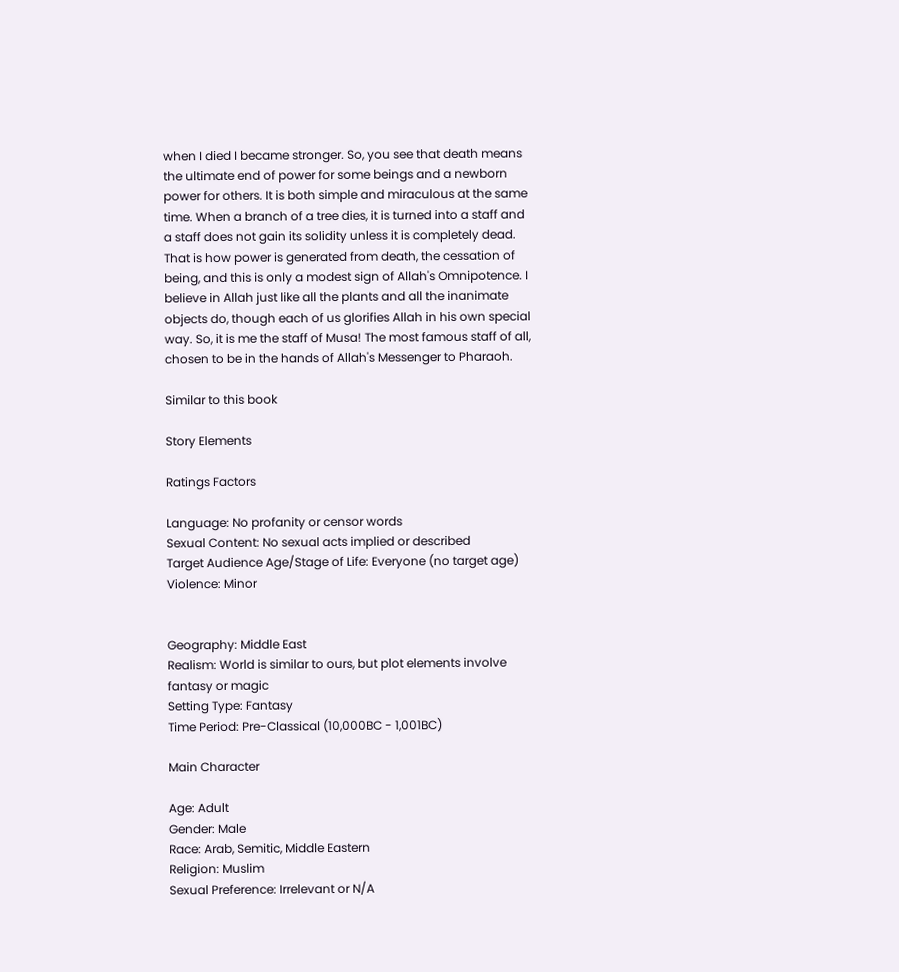when I died I became stronger. So, you see that death means the ultimate end of power for some beings and a newborn power for others. It is both simple and miraculous at the same time. When a branch of a tree dies, it is turned into a staff and a staff does not gain its solidity unless it is completely dead. That is how power is generated from death, the cessation of being, and this is only a modest sign of Allah's Omnipotence. I believe in Allah just like all the plants and all the inanimate objects do, though each of us glorifies Allah in his own special way. So, it is me the staff of Musa! The most famous staff of all, chosen to be in the hands of Allah's Messenger to Pharaoh.

Similar to this book

Story Elements

Ratings Factors

Language: No profanity or censor words
Sexual Content: No sexual acts implied or described
Target Audience Age/Stage of Life: Everyone (no target age)
Violence: Minor


Geography: Middle East
Realism: World is similar to ours, but plot elements involve fantasy or magic
Setting Type: Fantasy
Time Period: Pre-Classical (10,000BC - 1,001BC)

Main Character

Age: Adult
Gender: Male
Race: Arab, Semitic, Middle Eastern
Religion: Muslim
Sexual Preference: Irrelevant or N/A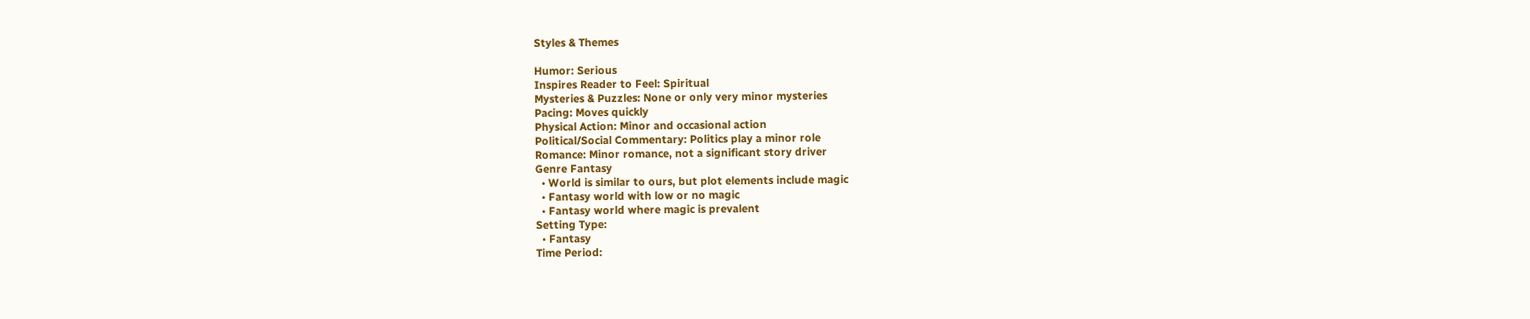Styles & Themes

Humor: Serious
Inspires Reader to Feel: Spiritual
Mysteries & Puzzles: None or only very minor mysteries
Pacing: Moves quickly
Physical Action: Minor and occasional action
Political/Social Commentary: Politics play a minor role
Romance: Minor romance, not a significant story driver
Genre Fantasy
  • World is similar to ours, but plot elements include magic
  • Fantasy world with low or no magic
  • Fantasy world where magic is prevalent
Setting Type:
  • Fantasy
Time Period: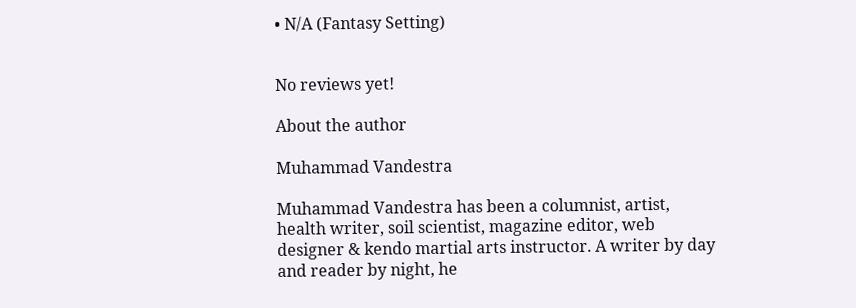• N/A (Fantasy Setting)


No reviews yet!

About the author

Muhammad Vandestra

Muhammad Vandestra has been a columnist, artist, health writer, soil scientist, magazine editor, web designer & kendo martial arts instructor. A writer by day and reader by night, he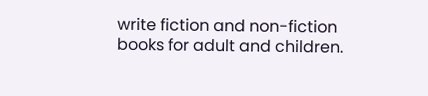write fiction and non-fiction books for adult and children.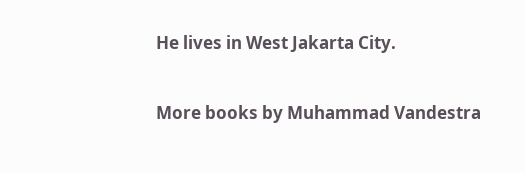He lives in West Jakarta City.

More books by Muhammad Vandestra